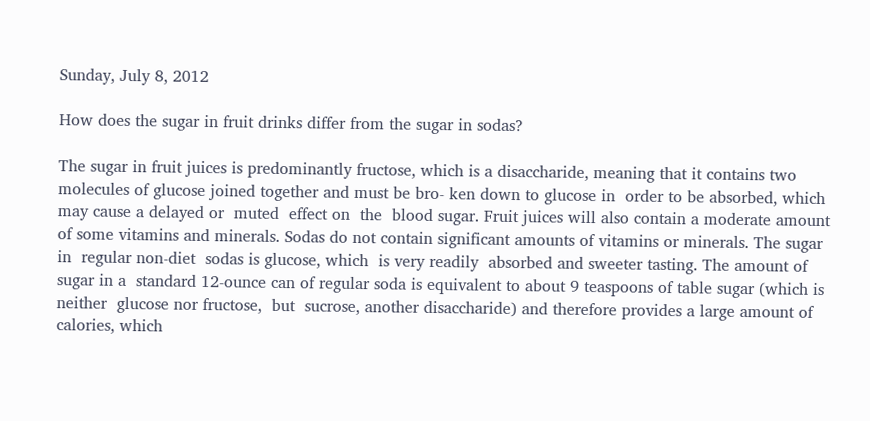Sunday, July 8, 2012

How does the sugar in fruit drinks differ from the sugar in sodas?

The sugar in fruit juices is predominantly fructose, which is a disaccharide, meaning that it contains two molecules of glucose joined together and must be bro- ken down to glucose in  order to be absorbed, which may cause a delayed or  muted  effect on  the  blood sugar. Fruit juices will also contain a moderate amount of some vitamins and minerals. Sodas do not contain significant amounts of vitamins or minerals. The sugar in  regular non-diet  sodas is glucose, which  is very readily  absorbed and sweeter tasting. The amount of sugar in a  standard 12-ounce can of regular soda is equivalent to about 9 teaspoons of table sugar (which is neither  glucose nor fructose,  but  sucrose, another disaccharide) and therefore provides a large amount of calories, which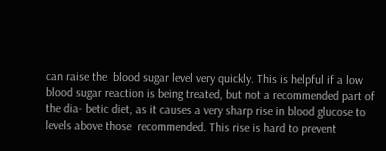can raise the  blood sugar level very quickly. This is helpful if a low blood sugar reaction is being treated, but not a recommended part of the dia- betic diet, as it causes a very sharp rise in blood glucose to levels above those  recommended. This rise is hard to prevent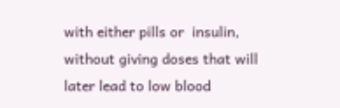with either pills or  insulin, without giving doses that will later lead to low blood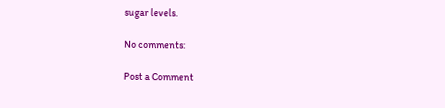sugar levels.

No comments:

Post a Comment